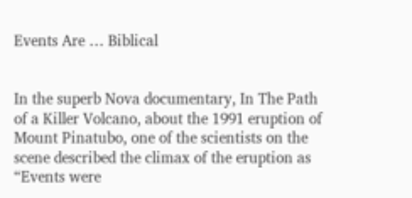Events Are … Biblical


In the superb Nova documentary, In The Path of a Killer Volcano, about the 1991 eruption of Mount Pinatubo, one of the scientists on the scene described the climax of the eruption as “Events were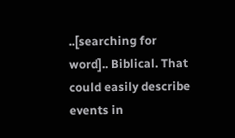..[searching for word].. Biblical. That could easily describe events in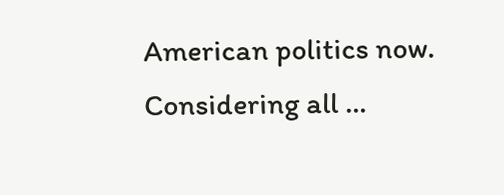American politics now. Considering all …